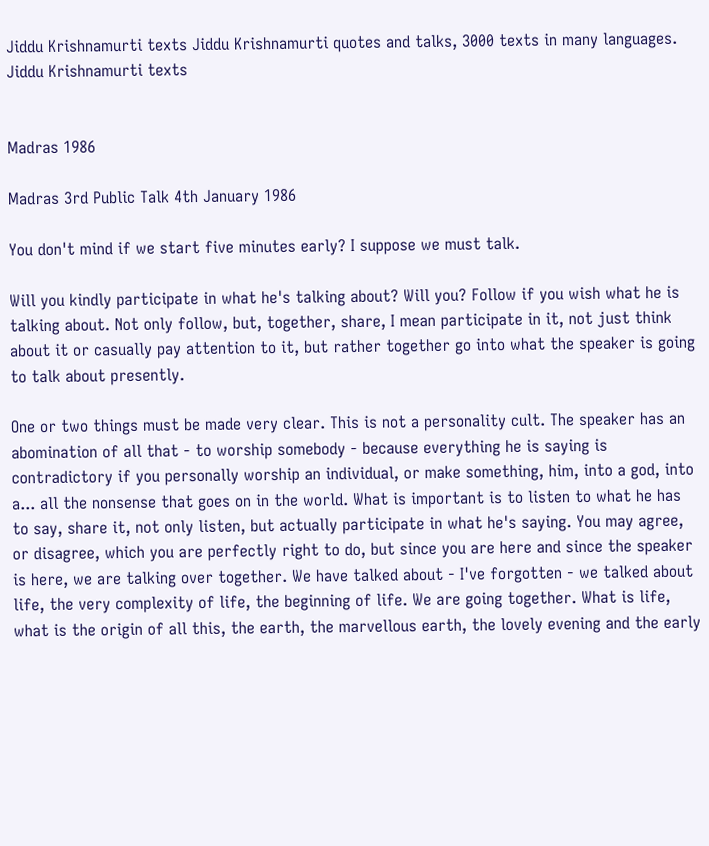Jiddu Krishnamurti texts Jiddu Krishnamurti quotes and talks, 3000 texts in many languages. Jiddu Krishnamurti texts


Madras 1986

Madras 3rd Public Talk 4th January 1986

You don't mind if we start five minutes early? I suppose we must talk.

Will you kindly participate in what he's talking about? Will you? Follow if you wish what he is talking about. Not only follow, but, together, share, I mean participate in it, not just think about it or casually pay attention to it, but rather together go into what the speaker is going to talk about presently.

One or two things must be made very clear. This is not a personality cult. The speaker has an abomination of all that - to worship somebody - because everything he is saying is contradictory if you personally worship an individual, or make something, him, into a god, into a... all the nonsense that goes on in the world. What is important is to listen to what he has to say, share it, not only listen, but actually participate in what he's saying. You may agree, or disagree, which you are perfectly right to do, but since you are here and since the speaker is here, we are talking over together. We have talked about - I've forgotten - we talked about life, the very complexity of life, the beginning of life. We are going together. What is life, what is the origin of all this, the earth, the marvellous earth, the lovely evening and the early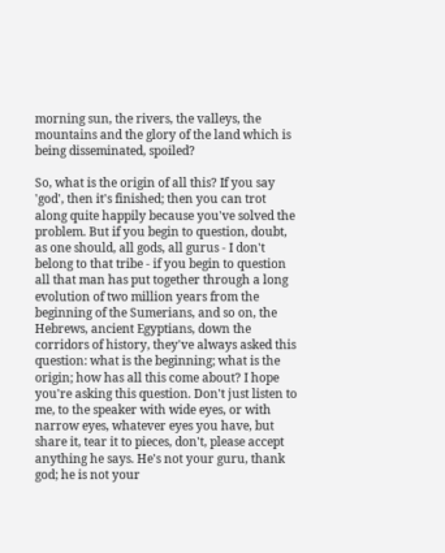morning sun, the rivers, the valleys, the mountains and the glory of the land which is being disseminated, spoiled?

So, what is the origin of all this? If you say 'god', then it's finished; then you can trot along quite happily because you've solved the problem. But if you begin to question, doubt, as one should, all gods, all gurus - I don't belong to that tribe - if you begin to question all that man has put together through a long evolution of two million years from the beginning of the Sumerians, and so on, the Hebrews, ancient Egyptians, down the corridors of history, they've always asked this question: what is the beginning; what is the origin; how has all this come about? I hope you're asking this question. Don't just listen to me, to the speaker with wide eyes, or with narrow eyes, whatever eyes you have, but share it, tear it to pieces, don't, please accept anything he says. He's not your guru, thank god; he is not your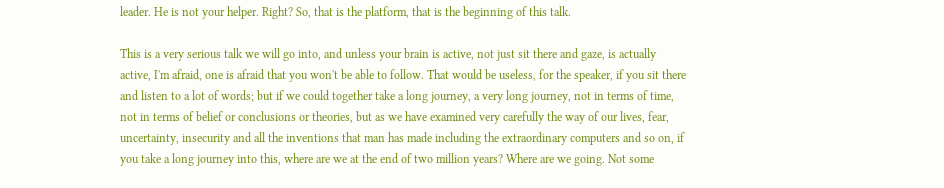leader. He is not your helper. Right? So, that is the platform, that is the beginning of this talk.

This is a very serious talk we will go into, and unless your brain is active, not just sit there and gaze, is actually active, I'm afraid, one is afraid that you won't be able to follow. That would be useless, for the speaker, if you sit there and listen to a lot of words; but if we could together take a long journey, a very long journey, not in terms of time, not in terms of belief or conclusions or theories, but as we have examined very carefully the way of our lives, fear, uncertainty, insecurity and all the inventions that man has made including the extraordinary computers and so on, if you take a long journey into this, where are we at the end of two million years? Where are we going. Not some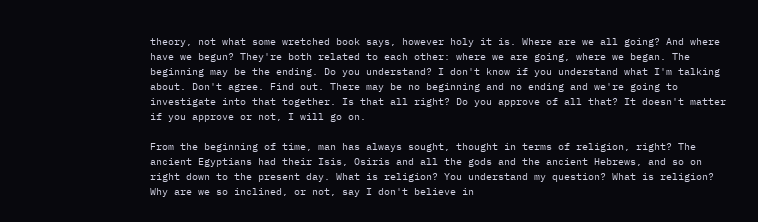theory, not what some wretched book says, however holy it is. Where are we all going? And where have we begun? They're both related to each other: where we are going, where we began. The beginning may be the ending. Do you understand? I don't know if you understand what I'm talking about. Don't agree. Find out. There may be no beginning and no ending and we're going to investigate into that together. Is that all right? Do you approve of all that? It doesn't matter if you approve or not, I will go on.

From the beginning of time, man has always sought, thought in terms of religion, right? The ancient Egyptians had their Isis, Osiris and all the gods and the ancient Hebrews, and so on right down to the present day. What is religion? You understand my question? What is religion? Why are we so inclined, or not, say I don't believe in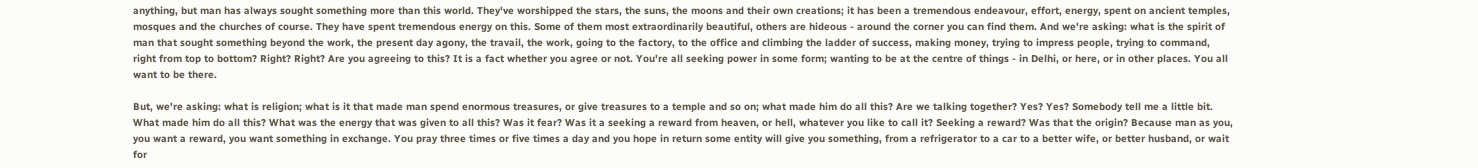anything, but man has always sought something more than this world. They've worshipped the stars, the suns, the moons and their own creations; it has been a tremendous endeavour, effort, energy, spent on ancient temples, mosques and the churches of course. They have spent tremendous energy on this. Some of them most extraordinarily beautiful, others are hideous - around the corner you can find them. And we're asking: what is the spirit of man that sought something beyond the work, the present day agony, the travail, the work, going to the factory, to the office and climbing the ladder of success, making money, trying to impress people, trying to command, right from top to bottom? Right? Right? Are you agreeing to this? It is a fact whether you agree or not. You're all seeking power in some form; wanting to be at the centre of things - in Delhi, or here, or in other places. You all want to be there.

But, we're asking: what is religion; what is it that made man spend enormous treasures, or give treasures to a temple and so on; what made him do all this? Are we talking together? Yes? Yes? Somebody tell me a little bit. What made him do all this? What was the energy that was given to all this? Was it fear? Was it a seeking a reward from heaven, or hell, whatever you like to call it? Seeking a reward? Was that the origin? Because man as you, you want a reward, you want something in exchange. You pray three times or five times a day and you hope in return some entity will give you something, from a refrigerator to a car to a better wife, or better husband, or wait for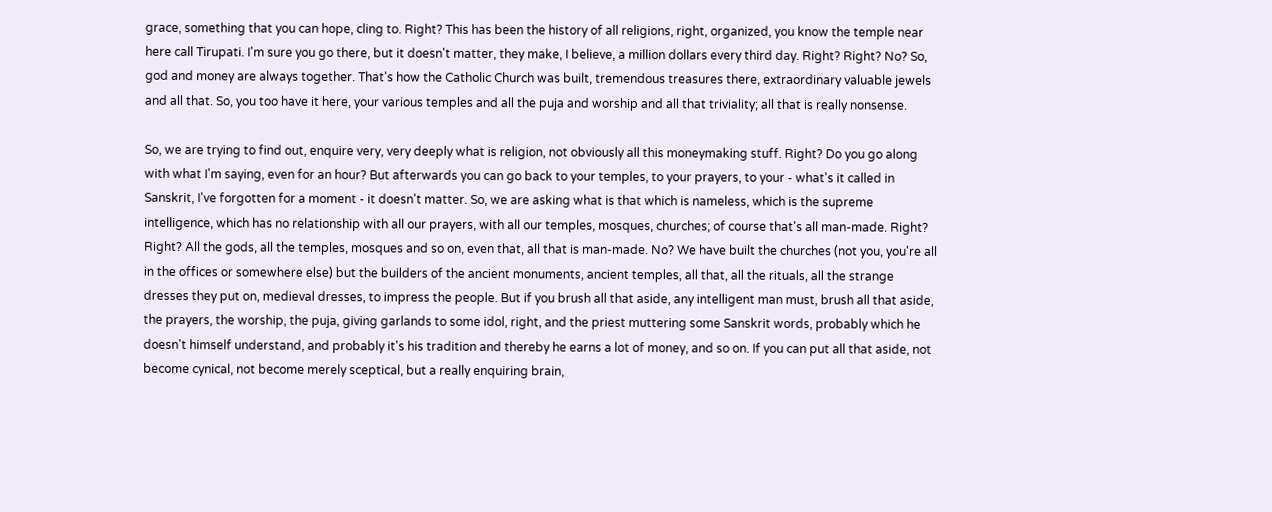grace, something that you can hope, cling to. Right? This has been the history of all religions, right, organized, you know the temple near here call Tirupati. I'm sure you go there, but it doesn't matter, they make, I believe, a million dollars every third day. Right? Right? No? So, god and money are always together. That's how the Catholic Church was built, tremendous treasures there, extraordinary valuable jewels and all that. So, you too have it here, your various temples and all the puja and worship and all that triviality; all that is really nonsense.

So, we are trying to find out, enquire very, very deeply what is religion, not obviously all this moneymaking stuff. Right? Do you go along with what I'm saying, even for an hour? But afterwards you can go back to your temples, to your prayers, to your - what's it called in Sanskrit, I've forgotten for a moment - it doesn't matter. So, we are asking what is that which is nameless, which is the supreme intelligence, which has no relationship with all our prayers, with all our temples, mosques, churches; of course that's all man-made. Right? Right? All the gods, all the temples, mosques and so on, even that, all that is man-made. No? We have built the churches (not you, you're all in the offices or somewhere else) but the builders of the ancient monuments, ancient temples, all that, all the rituals, all the strange dresses they put on, medieval dresses, to impress the people. But if you brush all that aside, any intelligent man must, brush all that aside, the prayers, the worship, the puja, giving garlands to some idol, right, and the priest muttering some Sanskrit words, probably which he doesn't himself understand, and probably it's his tradition and thereby he earns a lot of money, and so on. If you can put all that aside, not become cynical, not become merely sceptical, but a really enquiring brain,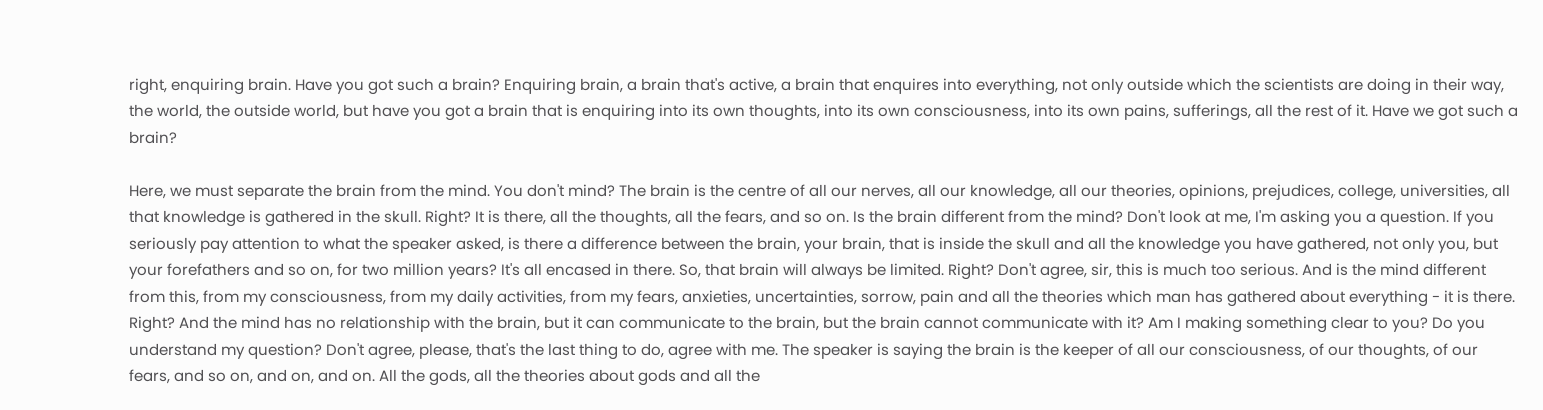right, enquiring brain. Have you got such a brain? Enquiring brain, a brain that's active, a brain that enquires into everything, not only outside which the scientists are doing in their way, the world, the outside world, but have you got a brain that is enquiring into its own thoughts, into its own consciousness, into its own pains, sufferings, all the rest of it. Have we got such a brain?

Here, we must separate the brain from the mind. You don't mind? The brain is the centre of all our nerves, all our knowledge, all our theories, opinions, prejudices, college, universities, all that knowledge is gathered in the skull. Right? It is there, all the thoughts, all the fears, and so on. Is the brain different from the mind? Don't look at me, I'm asking you a question. If you seriously pay attention to what the speaker asked, is there a difference between the brain, your brain, that is inside the skull and all the knowledge you have gathered, not only you, but your forefathers and so on, for two million years? It's all encased in there. So, that brain will always be limited. Right? Don't agree, sir, this is much too serious. And is the mind different from this, from my consciousness, from my daily activities, from my fears, anxieties, uncertainties, sorrow, pain and all the theories which man has gathered about everything - it is there. Right? And the mind has no relationship with the brain, but it can communicate to the brain, but the brain cannot communicate with it? Am I making something clear to you? Do you understand my question? Don't agree, please, that's the last thing to do, agree with me. The speaker is saying the brain is the keeper of all our consciousness, of our thoughts, of our fears, and so on, and on, and on. All the gods, all the theories about gods and all the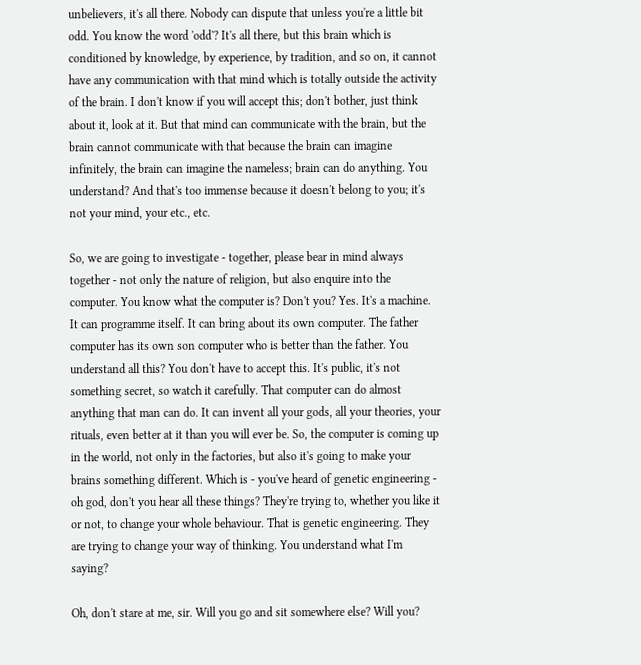unbelievers, it's all there. Nobody can dispute that unless you're a little bit odd. You know the word 'odd'? It's all there, but this brain which is conditioned by knowledge, by experience, by tradition, and so on, it cannot have any communication with that mind which is totally outside the activity of the brain. I don't know if you will accept this; don't bother, just think about it, look at it. But that mind can communicate with the brain, but the brain cannot communicate with that because the brain can imagine infinitely, the brain can imagine the nameless; brain can do anything. You understand? And that's too immense because it doesn't belong to you; it's not your mind, your etc., etc.

So, we are going to investigate - together, please bear in mind always together - not only the nature of religion, but also enquire into the computer. You know what the computer is? Don't you? Yes. It's a machine. It can programme itself. It can bring about its own computer. The father computer has its own son computer who is better than the father. You understand all this? You don't have to accept this. It's public, it's not something secret, so watch it carefully. That computer can do almost anything that man can do. It can invent all your gods, all your theories, your rituals, even better at it than you will ever be. So, the computer is coming up in the world, not only in the factories, but also it's going to make your brains something different. Which is - you've heard of genetic engineering - oh god, don't you hear all these things? They're trying to, whether you like it or not, to change your whole behaviour. That is genetic engineering. They are trying to change your way of thinking. You understand what I'm saying?

Oh, don't stare at me, sir. Will you go and sit somewhere else? Will you?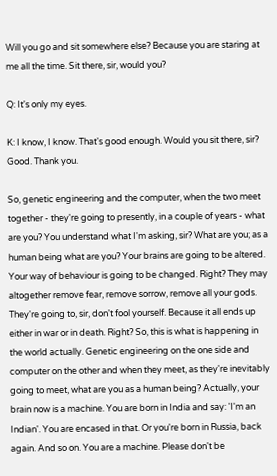Will you go and sit somewhere else? Because you are staring at me all the time. Sit there, sir, would you?

Q: It's only my eyes.

K: I know, I know. That's good enough. Would you sit there, sir? Good. Thank you.

So, genetic engineering and the computer, when the two meet together - they're going to presently, in a couple of years - what are you? You understand what I'm asking, sir? What are you; as a human being what are you? Your brains are going to be altered. Your way of behaviour is going to be changed. Right? They may altogether remove fear, remove sorrow, remove all your gods. They're going to, sir, don't fool yourself. Because it all ends up either in war or in death. Right? So, this is what is happening in the world actually. Genetic engineering on the one side and computer on the other and when they meet, as they're inevitably going to meet, what are you as a human being? Actually, your brain now is a machine. You are born in India and say: 'I'm an Indian'. You are encased in that. Or you're born in Russia, back again. And so on. You are a machine. Please don't be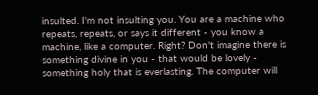insulted. I'm not insulting you. You are a machine who repeats, repeats, or says it different - you know a machine, like a computer. Right? Don't imagine there is something divine in you - that would be lovely - something holy that is everlasting. The computer will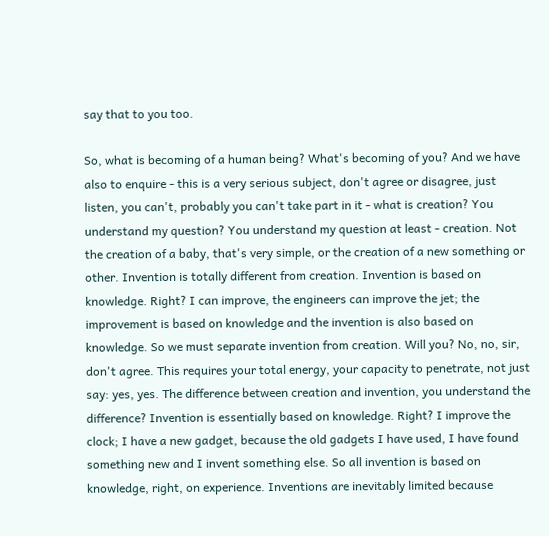say that to you too.

So, what is becoming of a human being? What's becoming of you? And we have also to enquire - this is a very serious subject, don't agree or disagree, just listen, you can't, probably you can't take part in it - what is creation? You understand my question? You understand my question at least - creation. Not the creation of a baby, that's very simple, or the creation of a new something or other. Invention is totally different from creation. Invention is based on knowledge. Right? I can improve, the engineers can improve the jet; the improvement is based on knowledge and the invention is also based on knowledge. So we must separate invention from creation. Will you? No, no, sir, don't agree. This requires your total energy, your capacity to penetrate, not just say: yes, yes. The difference between creation and invention, you understand the difference? Invention is essentially based on knowledge. Right? I improve the clock; I have a new gadget, because the old gadgets I have used, I have found something new and I invent something else. So all invention is based on knowledge, right, on experience. Inventions are inevitably limited because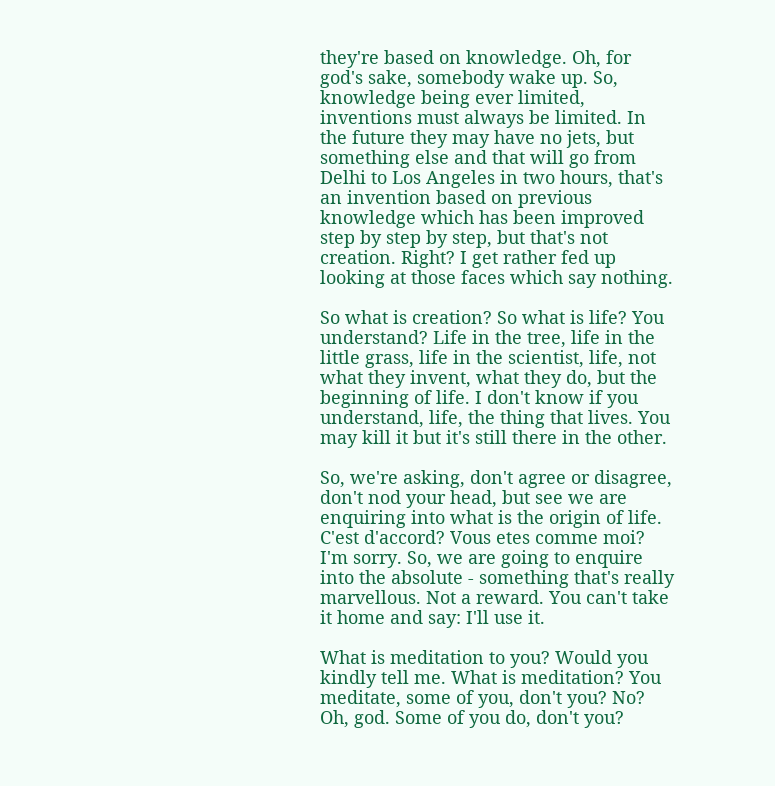they're based on knowledge. Oh, for god's sake, somebody wake up. So, knowledge being ever limited, inventions must always be limited. In the future they may have no jets, but something else and that will go from Delhi to Los Angeles in two hours, that's an invention based on previous knowledge which has been improved step by step by step, but that's not creation. Right? I get rather fed up looking at those faces which say nothing.

So what is creation? So what is life? You understand? Life in the tree, life in the little grass, life in the scientist, life, not what they invent, what they do, but the beginning of life. I don't know if you understand, life, the thing that lives. You may kill it but it's still there in the other.

So, we're asking, don't agree or disagree, don't nod your head, but see we are enquiring into what is the origin of life. C'est d'accord? Vous etes comme moi? I'm sorry. So, we are going to enquire into the absolute - something that's really marvellous. Not a reward. You can't take it home and say: I'll use it.

What is meditation to you? Would you kindly tell me. What is meditation? You meditate, some of you, don't you? No? Oh, god. Some of you do, don't you?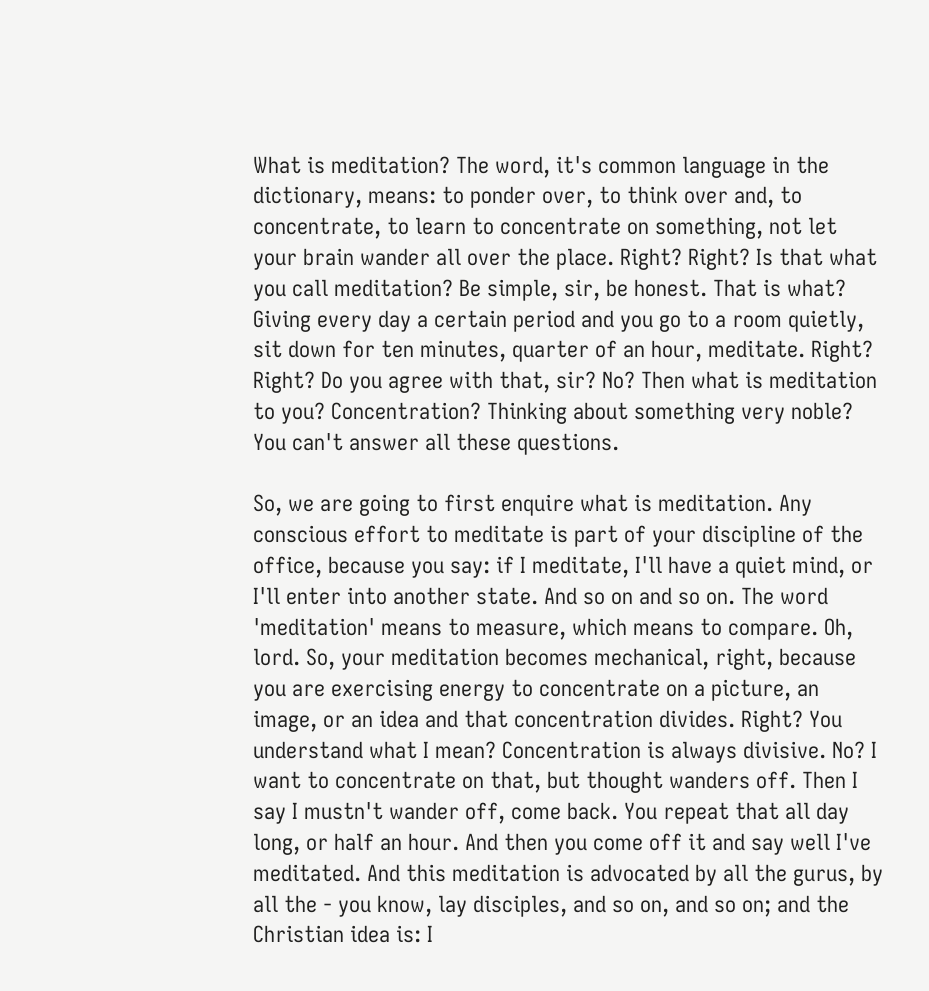What is meditation? The word, it's common language in the dictionary, means: to ponder over, to think over and, to concentrate, to learn to concentrate on something, not let your brain wander all over the place. Right? Right? Is that what you call meditation? Be simple, sir, be honest. That is what? Giving every day a certain period and you go to a room quietly, sit down for ten minutes, quarter of an hour, meditate. Right? Right? Do you agree with that, sir? No? Then what is meditation to you? Concentration? Thinking about something very noble? You can't answer all these questions.

So, we are going to first enquire what is meditation. Any conscious effort to meditate is part of your discipline of the office, because you say: if I meditate, I'll have a quiet mind, or I'll enter into another state. And so on and so on. The word 'meditation' means to measure, which means to compare. Oh, lord. So, your meditation becomes mechanical, right, because you are exercising energy to concentrate on a picture, an image, or an idea and that concentration divides. Right? You understand what I mean? Concentration is always divisive. No? I want to concentrate on that, but thought wanders off. Then I say I mustn't wander off, come back. You repeat that all day long, or half an hour. And then you come off it and say well I've meditated. And this meditation is advocated by all the gurus, by all the - you know, lay disciples, and so on, and so on; and the Christian idea is: I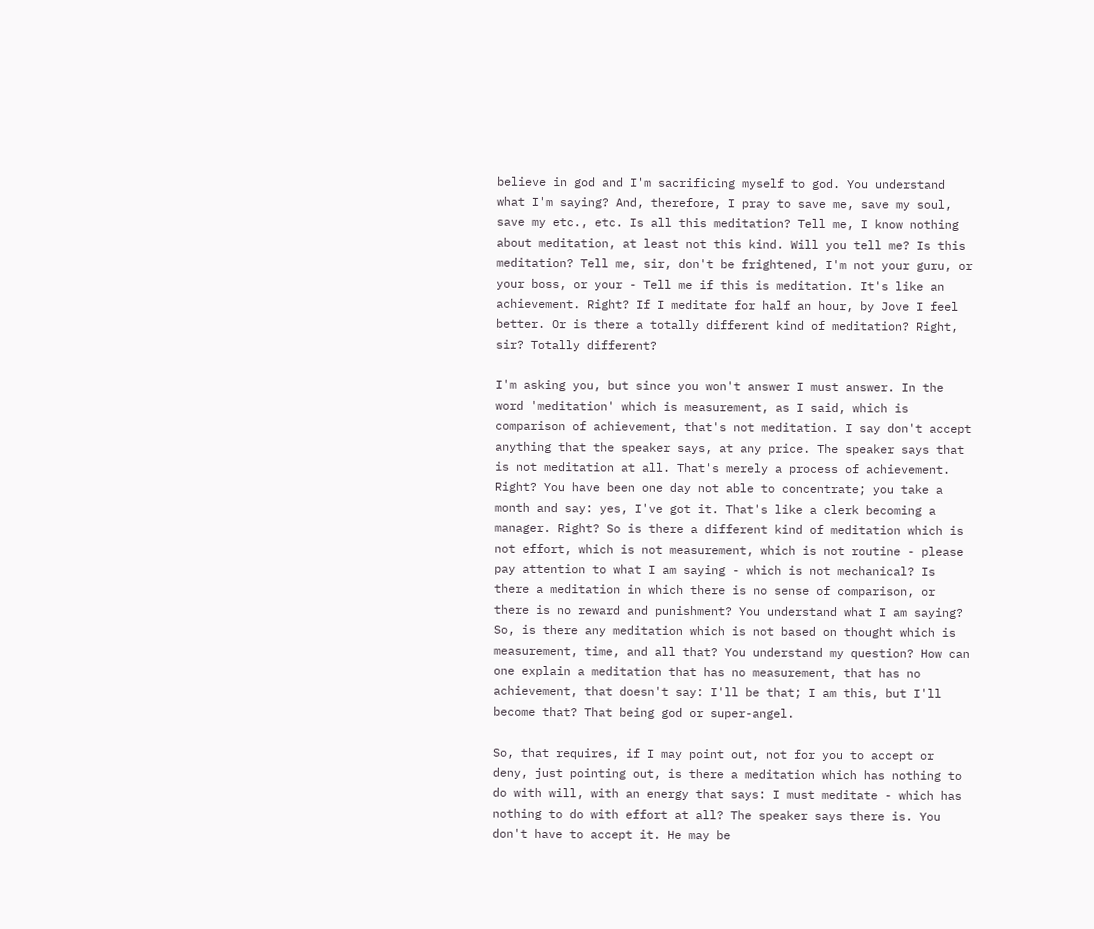believe in god and I'm sacrificing myself to god. You understand what I'm saying? And, therefore, I pray to save me, save my soul, save my etc., etc. Is all this meditation? Tell me, I know nothing about meditation, at least not this kind. Will you tell me? Is this meditation? Tell me, sir, don't be frightened, I'm not your guru, or your boss, or your - Tell me if this is meditation. It's like an achievement. Right? If I meditate for half an hour, by Jove I feel better. Or is there a totally different kind of meditation? Right, sir? Totally different?

I'm asking you, but since you won't answer I must answer. In the word 'meditation' which is measurement, as I said, which is comparison of achievement, that's not meditation. I say don't accept anything that the speaker says, at any price. The speaker says that is not meditation at all. That's merely a process of achievement. Right? You have been one day not able to concentrate; you take a month and say: yes, I've got it. That's like a clerk becoming a manager. Right? So is there a different kind of meditation which is not effort, which is not measurement, which is not routine - please pay attention to what I am saying - which is not mechanical? Is there a meditation in which there is no sense of comparison, or there is no reward and punishment? You understand what I am saying? So, is there any meditation which is not based on thought which is measurement, time, and all that? You understand my question? How can one explain a meditation that has no measurement, that has no achievement, that doesn't say: I'll be that; I am this, but I'll become that? That being god or super-angel.

So, that requires, if I may point out, not for you to accept or deny, just pointing out, is there a meditation which has nothing to do with will, with an energy that says: I must meditate - which has nothing to do with effort at all? The speaker says there is. You don't have to accept it. He may be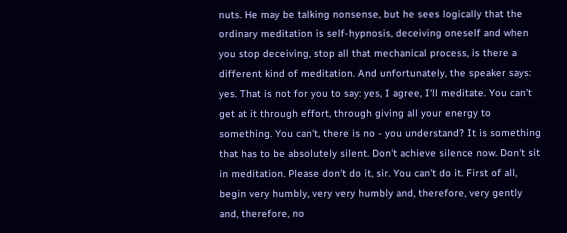nuts. He may be talking nonsense, but he sees logically that the ordinary meditation is self-hypnosis, deceiving oneself and when you stop deceiving, stop all that mechanical process, is there a different kind of meditation. And unfortunately, the speaker says: yes. That is not for you to say: yes, I agree, I'll meditate. You can't get at it through effort, through giving all your energy to something. You can't, there is no - you understand? It is something that has to be absolutely silent. Don't achieve silence now. Don't sit in meditation. Please don't do it, sir. You can't do it. First of all, begin very humbly, very very humbly and, therefore, very gently and, therefore, no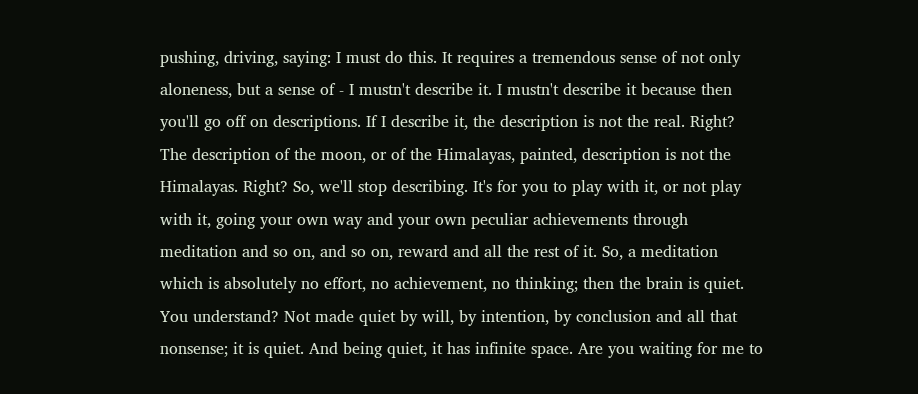pushing, driving, saying: I must do this. It requires a tremendous sense of not only aloneness, but a sense of - I mustn't describe it. I mustn't describe it because then you'll go off on descriptions. If I describe it, the description is not the real. Right? The description of the moon, or of the Himalayas, painted, description is not the Himalayas. Right? So, we'll stop describing. It's for you to play with it, or not play with it, going your own way and your own peculiar achievements through meditation and so on, and so on, reward and all the rest of it. So, a meditation which is absolutely no effort, no achievement, no thinking; then the brain is quiet. You understand? Not made quiet by will, by intention, by conclusion and all that nonsense; it is quiet. And being quiet, it has infinite space. Are you waiting for me to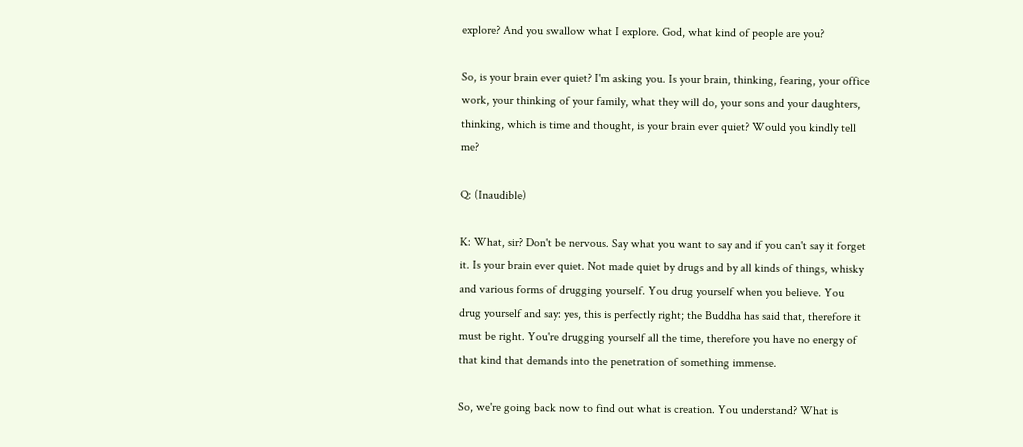explore? And you swallow what I explore. God, what kind of people are you?

So, is your brain ever quiet? I'm asking you. Is your brain, thinking, fearing, your office work, your thinking of your family, what they will do, your sons and your daughters, thinking, which is time and thought, is your brain ever quiet? Would you kindly tell me?

Q: (Inaudible)

K: What, sir? Don't be nervous. Say what you want to say and if you can't say it forget it. Is your brain ever quiet. Not made quiet by drugs and by all kinds of things, whisky and various forms of drugging yourself. You drug yourself when you believe. You drug yourself and say: yes, this is perfectly right; the Buddha has said that, therefore it must be right. You're drugging yourself all the time, therefore you have no energy of that kind that demands into the penetration of something immense.

So, we're going back now to find out what is creation. You understand? What is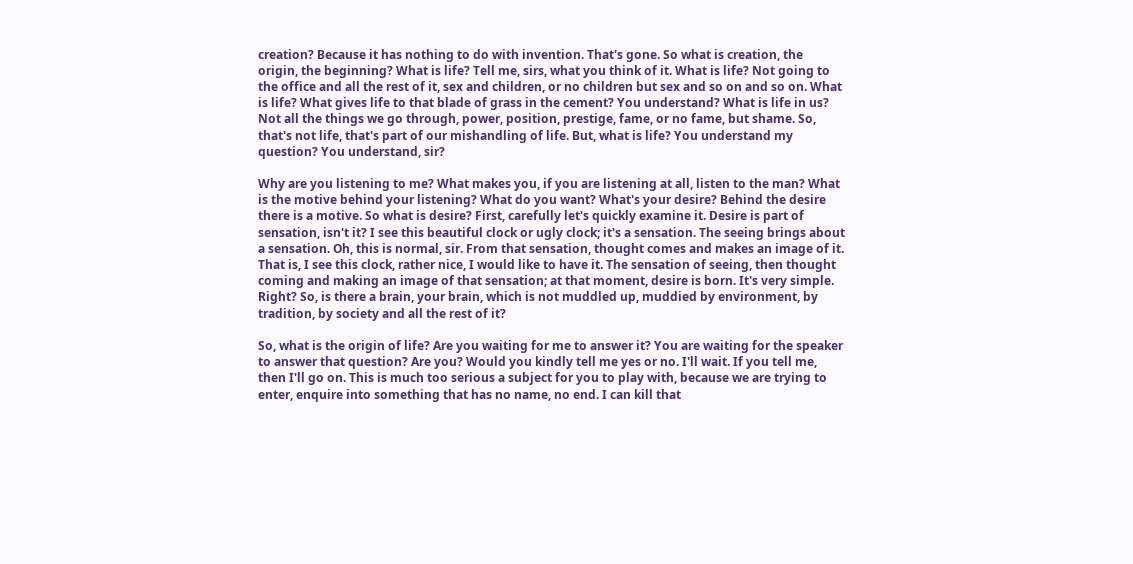creation? Because it has nothing to do with invention. That's gone. So what is creation, the origin, the beginning? What is life? Tell me, sirs, what you think of it. What is life? Not going to the office and all the rest of it, sex and children, or no children but sex and so on and so on. What is life? What gives life to that blade of grass in the cement? You understand? What is life in us? Not all the things we go through, power, position, prestige, fame, or no fame, but shame. So, that's not life, that's part of our mishandling of life. But, what is life? You understand my question? You understand, sir?

Why are you listening to me? What makes you, if you are listening at all, listen to the man? What is the motive behind your listening? What do you want? What's your desire? Behind the desire there is a motive. So what is desire? First, carefully let's quickly examine it. Desire is part of sensation, isn't it? I see this beautiful clock or ugly clock; it's a sensation. The seeing brings about a sensation. Oh, this is normal, sir. From that sensation, thought comes and makes an image of it. That is, I see this clock, rather nice, I would like to have it. The sensation of seeing, then thought coming and making an image of that sensation; at that moment, desire is born. It's very simple. Right? So, is there a brain, your brain, which is not muddled up, muddied by environment, by tradition, by society and all the rest of it?

So, what is the origin of life? Are you waiting for me to answer it? You are waiting for the speaker to answer that question? Are you? Would you kindly tell me yes or no. I'll wait. If you tell me, then I'll go on. This is much too serious a subject for you to play with, because we are trying to enter, enquire into something that has no name, no end. I can kill that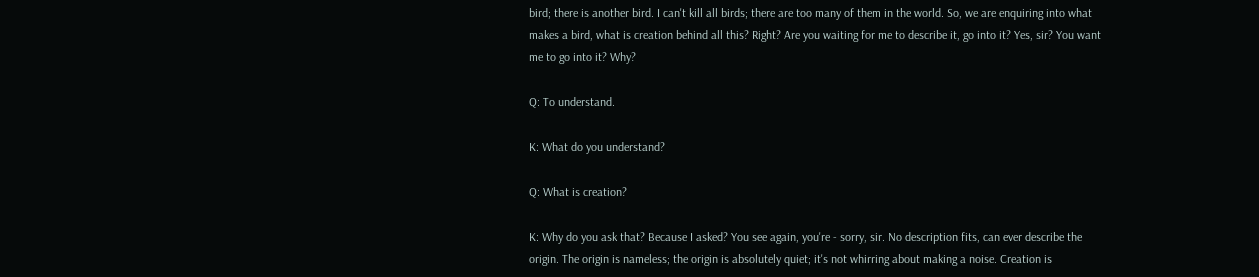bird; there is another bird. I can't kill all birds; there are too many of them in the world. So, we are enquiring into what makes a bird, what is creation behind all this? Right? Are you waiting for me to describe it, go into it? Yes, sir? You want me to go into it? Why?

Q: To understand.

K: What do you understand?

Q: What is creation?

K: Why do you ask that? Because I asked? You see again, you're - sorry, sir. No description fits, can ever describe the origin. The origin is nameless; the origin is absolutely quiet; it's not whirring about making a noise. Creation is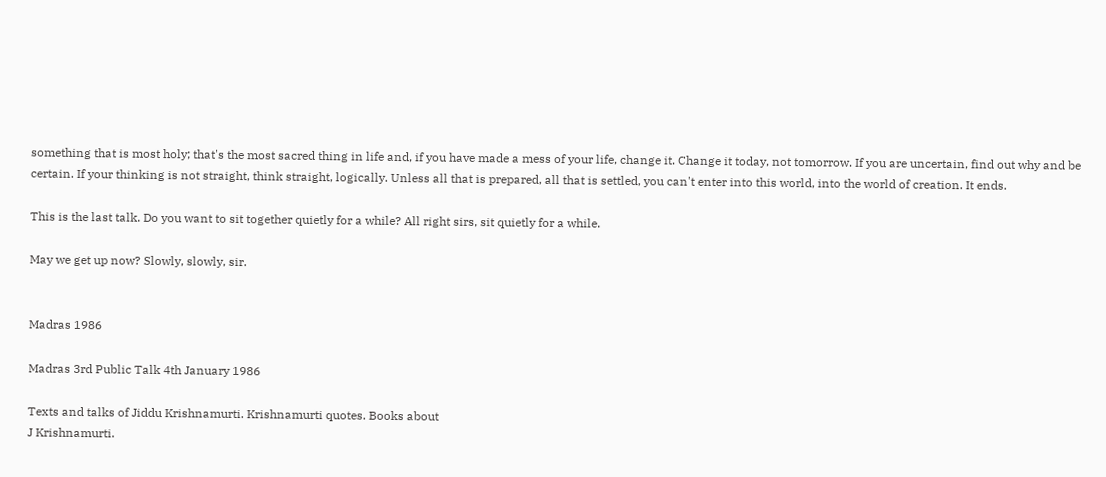something that is most holy; that's the most sacred thing in life and, if you have made a mess of your life, change it. Change it today, not tomorrow. If you are uncertain, find out why and be certain. If your thinking is not straight, think straight, logically. Unless all that is prepared, all that is settled, you can't enter into this world, into the world of creation. It ends.

This is the last talk. Do you want to sit together quietly for a while? All right sirs, sit quietly for a while.

May we get up now? Slowly, slowly, sir.


Madras 1986

Madras 3rd Public Talk 4th January 1986

Texts and talks of Jiddu Krishnamurti. Krishnamurti quotes. Books about
J Krishnamurti.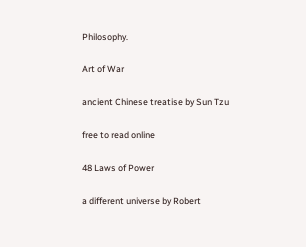Philosophy.

Art of War

ancient Chinese treatise by Sun Tzu

free to read online

48 Laws of Power

a different universe by Robert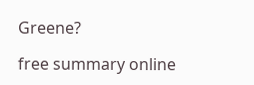Greene?

free summary online